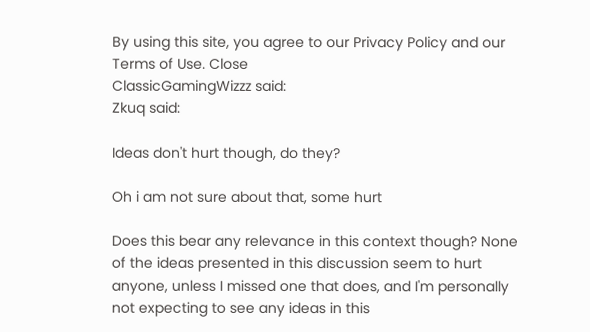By using this site, you agree to our Privacy Policy and our Terms of Use. Close
ClassicGamingWizzz said:
Zkuq said:

Ideas don't hurt though, do they?

Oh i am not sure about that, some hurt

Does this bear any relevance in this context though? None of the ideas presented in this discussion seem to hurt anyone, unless I missed one that does, and I'm personally not expecting to see any ideas in this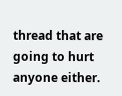thread that are going to hurt anyone either.